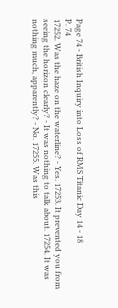Page 74 - British Inquiry into Loss of RMS Titanic Day 14 - 18
P. 74
17252. Was the haze on the waterline? - Yes. 17253. It prevented you from seeing the horizon clearly? - It was nothing to talk about. 17254. It was nothing much, apparently? - No. 17255. Was this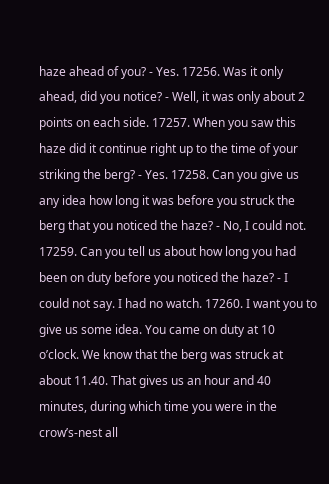haze ahead of you? - Yes. 17256. Was it only ahead, did you notice? - Well, it was only about 2 points on each side. 17257. When you saw this haze did it continue right up to the time of your striking the berg? - Yes. 17258. Can you give us any idea how long it was before you struck the berg that you noticed the haze? - No, I could not. 17259. Can you tell us about how long you had been on duty before you noticed the haze? - I could not say. I had no watch. 17260. I want you to give us some idea. You came on duty at 10 o’clock. We know that the berg was struck at about 11.40. That gives us an hour and 40 minutes, during which time you were in the crow’s-nest all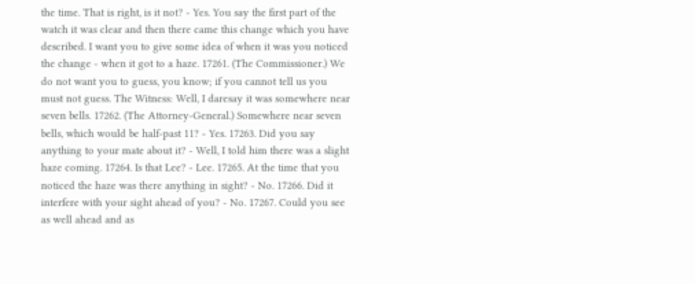the time. That is right, is it not? - Yes. You say the first part of the watch it was clear and then there came this change which you have described. I want you to give some idea of when it was you noticed the change - when it got to a haze. 17261. (The Commissioner.) We do not want you to guess, you know; if you cannot tell us you must not guess. The Witness: Well, I daresay it was somewhere near seven bells. 17262. (The Attorney-General.) Somewhere near seven bells, which would be half-past 11? - Yes. 17263. Did you say anything to your mate about it? - Well, I told him there was a slight haze coming. 17264. Is that Lee? - Lee. 17265. At the time that you noticed the haze was there anything in sight? - No. 17266. Did it interfere with your sight ahead of you? - No. 17267. Could you see as well ahead and as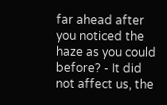far ahead after you noticed the haze as you could before? - It did not affect us, the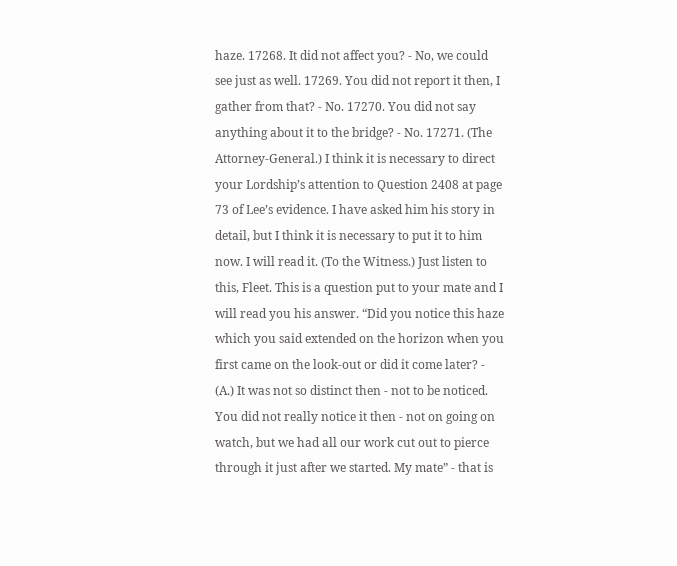haze. 17268. It did not affect you? - No, we could see just as well. 17269. You did not report it then, I gather from that? - No. 17270. You did not say anything about it to the bridge? - No. 17271. (The Attorney-General.) I think it is necessary to direct your Lordship’s attention to Question 2408 at page 73 of Lee’s evidence. I have asked him his story in detail, but I think it is necessary to put it to him now. I will read it. (To the Witness.) Just listen to this, Fleet. This is a question put to your mate and I will read you his answer. “Did you notice this haze which you said extended on the horizon when you first came on the look-out or did it come later? - (A.) It was not so distinct then - not to be noticed. You did not really notice it then - not on going on watch, but we had all our work cut out to pierce through it just after we started. My mate” - that is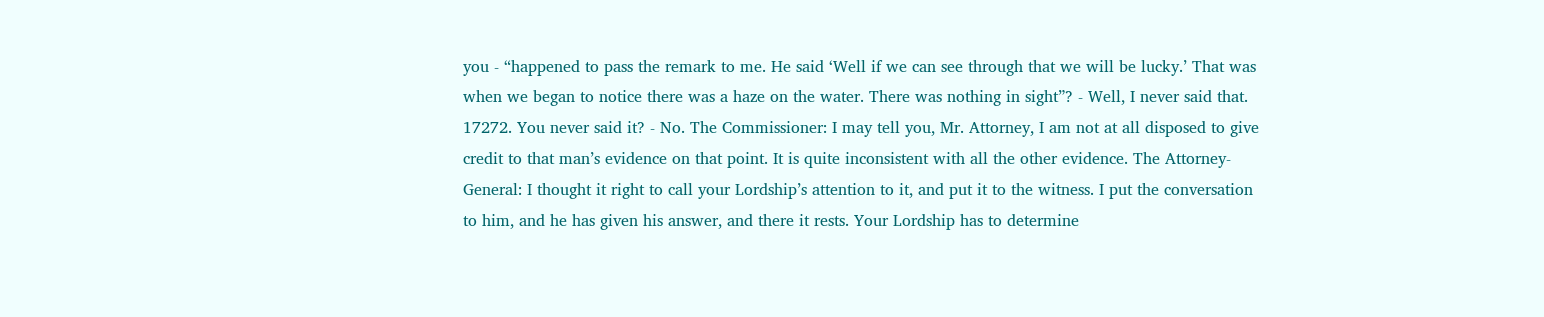you - “happened to pass the remark to me. He said ‘Well if we can see through that we will be lucky.’ That was when we began to notice there was a haze on the water. There was nothing in sight”? - Well, I never said that. 17272. You never said it? - No. The Commissioner: I may tell you, Mr. Attorney, I am not at all disposed to give credit to that man’s evidence on that point. It is quite inconsistent with all the other evidence. The Attorney-General: I thought it right to call your Lordship’s attention to it, and put it to the witness. I put the conversation to him, and he has given his answer, and there it rests. Your Lordship has to determine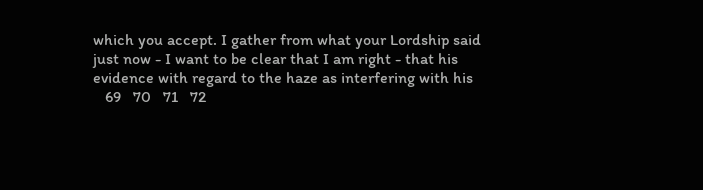which you accept. I gather from what your Lordship said just now - I want to be clear that I am right - that his evidence with regard to the haze as interfering with his
   69   70   71   72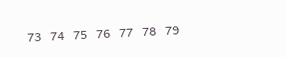73   74   75   76   77   78   79